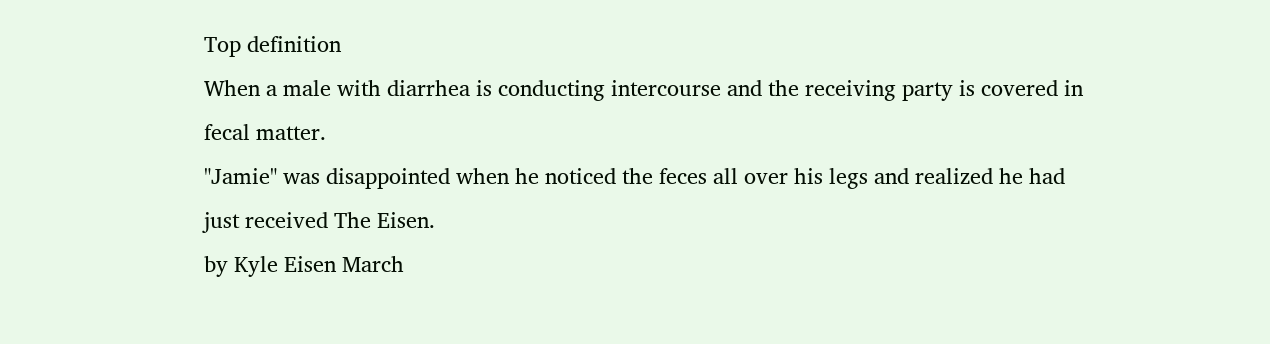Top definition
When a male with diarrhea is conducting intercourse and the receiving party is covered in fecal matter.
"Jamie" was disappointed when he noticed the feces all over his legs and realized he had just received The Eisen.
by Kyle Eisen March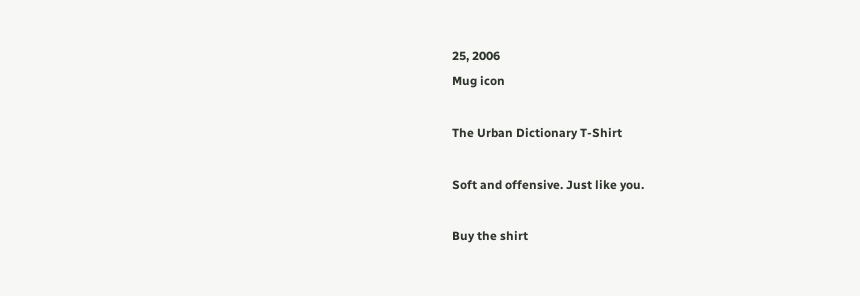25, 2006
Mug icon

The Urban Dictionary T-Shirt

Soft and offensive. Just like you.

Buy the shirt